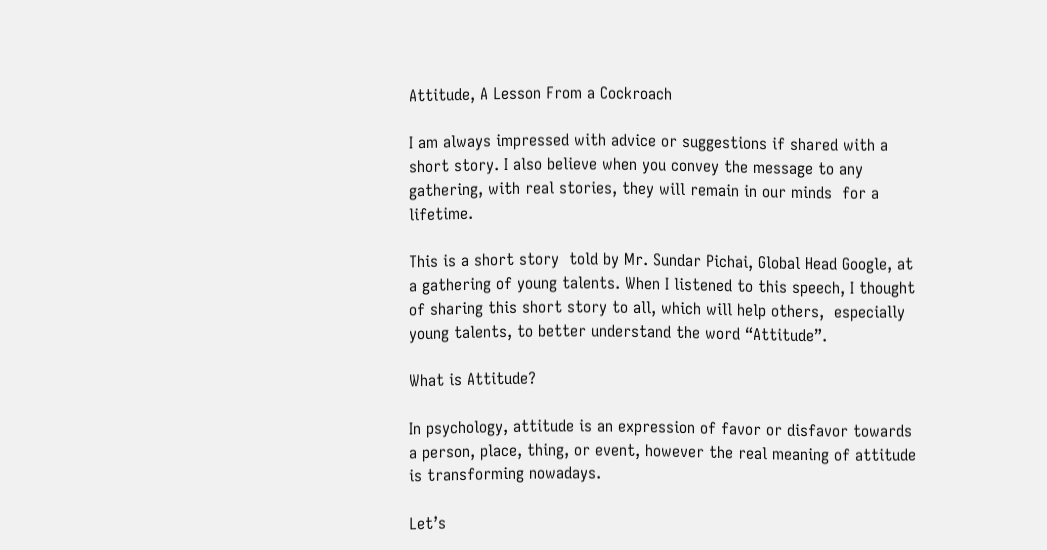Attitude, A Lesson From a Cockroach

I am always impressed with advice or suggestions if shared with a short story. I also believe when you convey the message to any gathering, with real stories, they will remain in our minds  for a lifetime.

This is a short story  told by Mr. Sundar Pichai, Global Head Google, at a gathering of young talents. When I listened to this speech, I thought of sharing this short story to all, which will help others,  especially young talents, to better understand the word “Attitude”.

What is Attitude?

In psychology, attitude is an expression of favor or disfavor towards a person, place, thing, or event, however the real meaning of attitude is transforming nowadays.

Let’s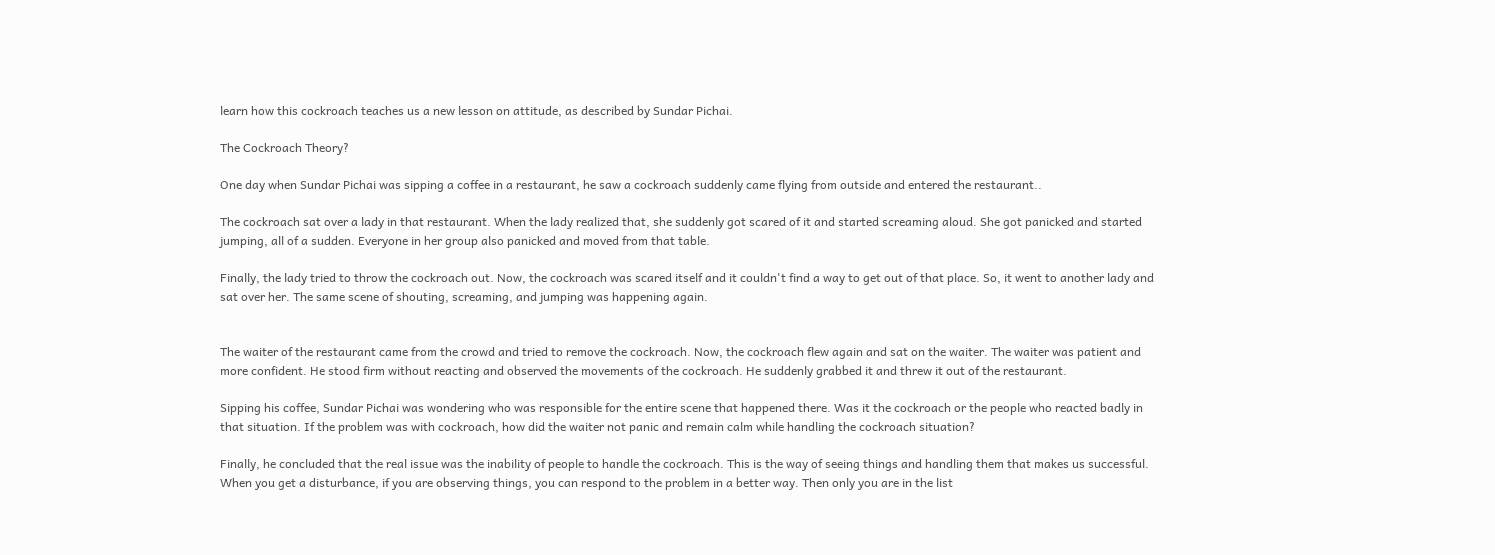learn how this cockroach teaches us a new lesson on attitude, as described by Sundar Pichai.

The Cockroach Theory?

One day when Sundar Pichai was sipping a coffee in a restaurant, he saw a cockroach suddenly came flying from outside and entered the restaurant..

The cockroach sat over a lady in that restaurant. When the lady realized that, she suddenly got scared of it and started screaming aloud. She got panicked and started jumping, all of a sudden. Everyone in her group also panicked and moved from that table.

Finally, the lady tried to throw the cockroach out. Now, the cockroach was scared itself and it couldn't find a way to get out of that place. So, it went to another lady and sat over her. The same scene of shouting, screaming, and jumping was happening again.


The waiter of the restaurant came from the crowd and tried to remove the cockroach. Now, the cockroach flew again and sat on the waiter. The waiter was patient and more confident. He stood firm without reacting and observed the movements of the cockroach. He suddenly grabbed it and threw it out of the restaurant.

Sipping his coffee, Sundar Pichai was wondering who was responsible for the entire scene that happened there. Was it the cockroach or the people who reacted badly in that situation. If the problem was with cockroach, how did the waiter not panic and remain calm while handling the cockroach situation?

Finally, he concluded that the real issue was the inability of people to handle the cockroach. This is the way of seeing things and handling them that makes us successful. When you get a disturbance, if you are observing things, you can respond to the problem in a better way. Then only you are in the list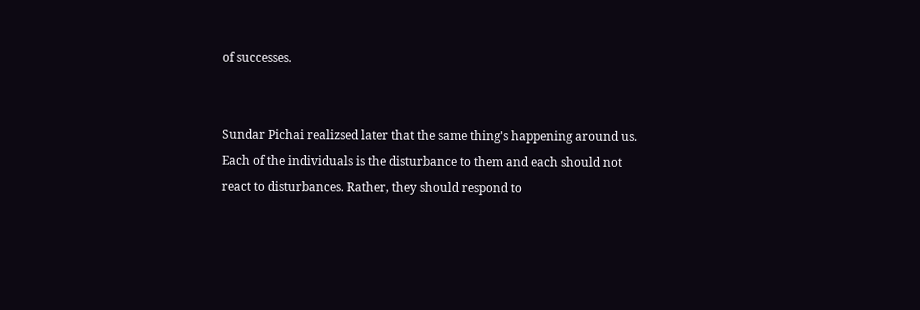of successes.


Sundar Pichai realizsed later that the same thing's happening around us. Each of the individuals is the disturbance to them and each should not react to disturbances. Rather, they should respond to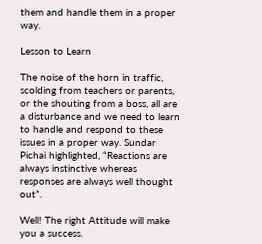them and handle them in a proper way.

Lesson to Learn

The noise of the horn in traffic, scolding from teachers or parents, or the shouting from a boss, all are a disturbance and we need to learn to handle and respond to these issues in a proper way. Sundar Pichai highlighted, “Reactions are always instinctive whereas responses are always well thought out”.

Well! The right Attitude will make you a success.